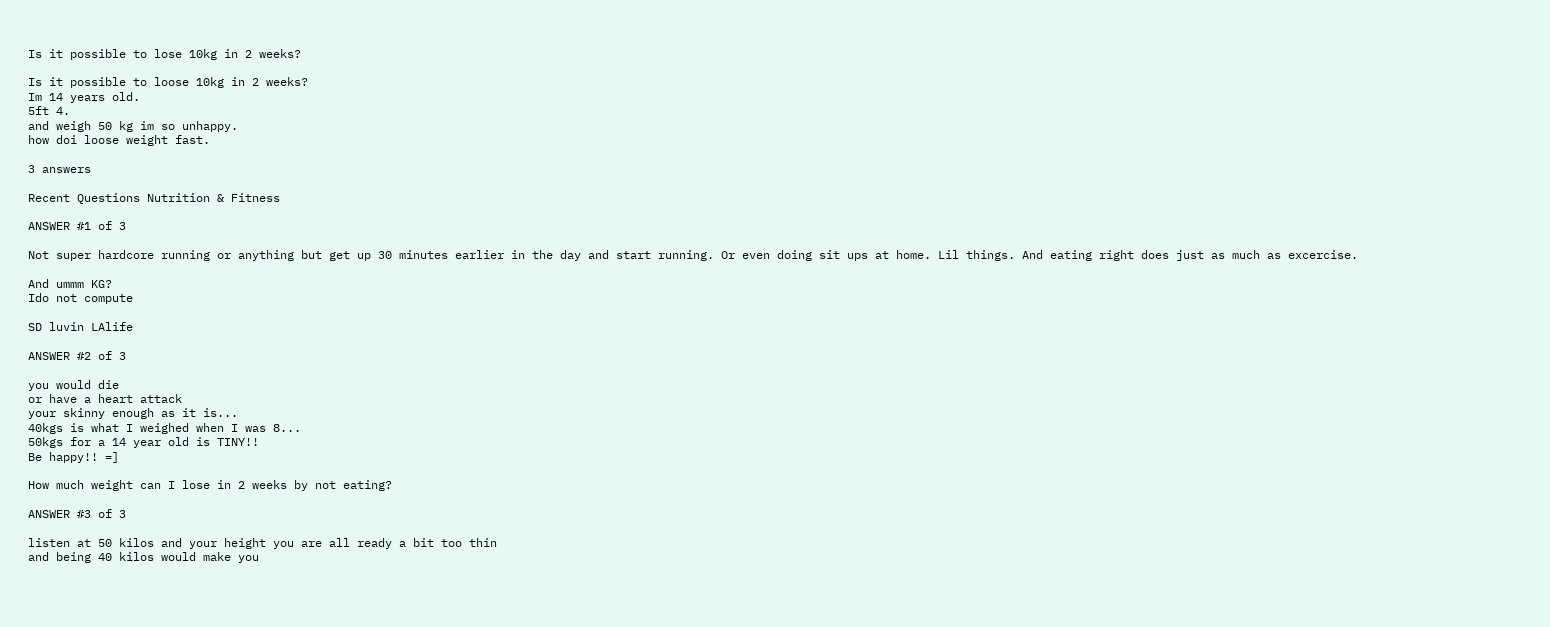Is it possible to lose 10kg in 2 weeks?

Is it possible to loose 10kg in 2 weeks?
Im 14 years old.
5ft 4.
and weigh 50 kg im so unhappy.
how doi loose weight fast.

3 answers

Recent Questions Nutrition & Fitness

ANSWER #1 of 3

Not super hardcore running or anything but get up 30 minutes earlier in the day and start running. Or even doing sit ups at home. Lil things. And eating right does just as much as excercise.

And ummm KG?
Ido not compute

SD luvin LAlife

ANSWER #2 of 3

you would die
or have a heart attack
your skinny enough as it is...
40kgs is what I weighed when I was 8...
50kgs for a 14 year old is TINY!!
Be happy!! =]

How much weight can I lose in 2 weeks by not eating?

ANSWER #3 of 3

listen at 50 kilos and your height you are all ready a bit too thin
and being 40 kilos would make you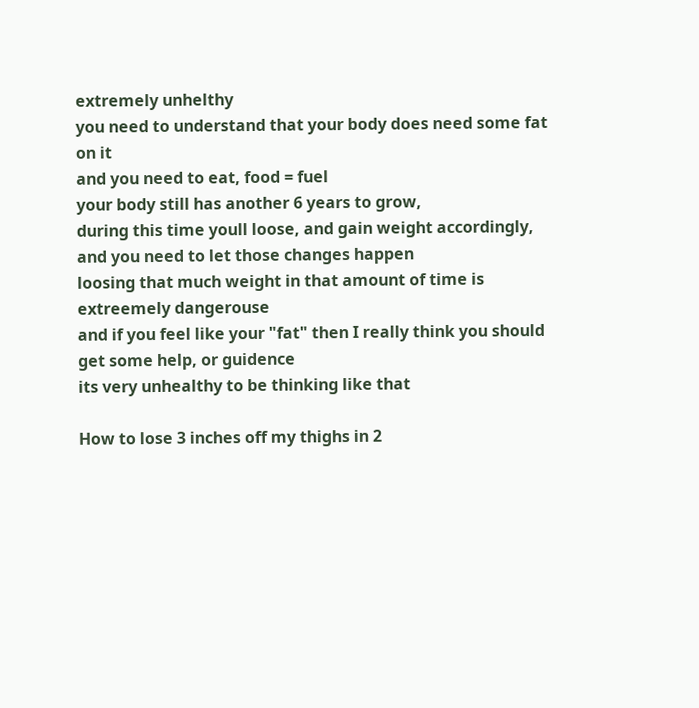extremely unhelthy
you need to understand that your body does need some fat on it
and you need to eat, food = fuel
your body still has another 6 years to grow,
during this time youll loose, and gain weight accordingly,
and you need to let those changes happen
loosing that much weight in that amount of time is extreemely dangerouse
and if you feel like your "fat" then I really think you should get some help, or guidence
its very unhealthy to be thinking like that

How to lose 3 inches off my thighs in 2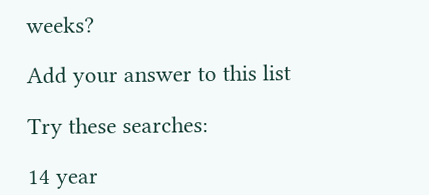weeks?

Add your answer to this list

Try these searches:

14 year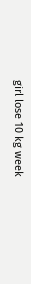girl lose 10 kg week